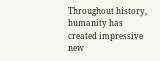Throughout history, humanity has created impressive new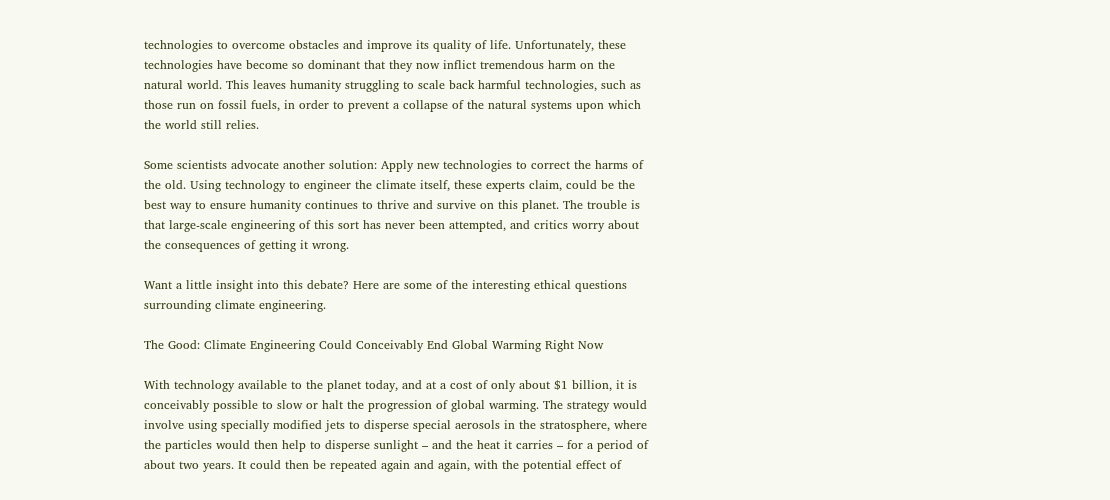technologies to overcome obstacles and improve its quality of life. Unfortunately, these technologies have become so dominant that they now inflict tremendous harm on the natural world. This leaves humanity struggling to scale back harmful technologies, such as those run on fossil fuels, in order to prevent a collapse of the natural systems upon which the world still relies.

Some scientists advocate another solution: Apply new technologies to correct the harms of the old. Using technology to engineer the climate itself, these experts claim, could be the best way to ensure humanity continues to thrive and survive on this planet. The trouble is that large-scale engineering of this sort has never been attempted, and critics worry about the consequences of getting it wrong.

Want a little insight into this debate? Here are some of the interesting ethical questions surrounding climate engineering.

The Good: Climate Engineering Could Conceivably End Global Warming Right Now

With technology available to the planet today, and at a cost of only about $1 billion, it is conceivably possible to slow or halt the progression of global warming. The strategy would involve using specially modified jets to disperse special aerosols in the stratosphere, where the particles would then help to disperse sunlight – and the heat it carries – for a period of about two years. It could then be repeated again and again, with the potential effect of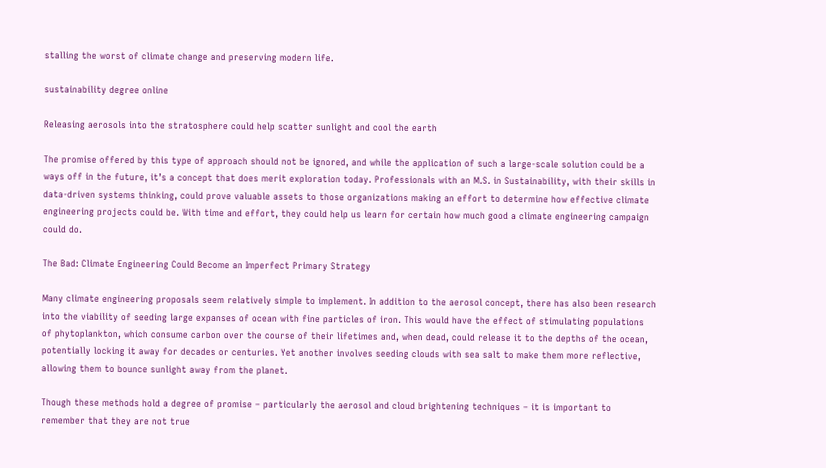stalling the worst of climate change and preserving modern life.

sustainability degree online

Releasing aerosols into the stratosphere could help scatter sunlight and cool the earth

The promise offered by this type of approach should not be ignored, and while the application of such a large-scale solution could be a ways off in the future, it’s a concept that does merit exploration today. Professionals with an M.S. in Sustainability, with their skills in data-driven systems thinking, could prove valuable assets to those organizations making an effort to determine how effective climate engineering projects could be. With time and effort, they could help us learn for certain how much good a climate engineering campaign could do.

The Bad: Climate Engineering Could Become an Imperfect Primary Strategy

Many climate engineering proposals seem relatively simple to implement. In addition to the aerosol concept, there has also been research into the viability of seeding large expanses of ocean with fine particles of iron. This would have the effect of stimulating populations of phytoplankton, which consume carbon over the course of their lifetimes and, when dead, could release it to the depths of the ocean, potentially locking it away for decades or centuries. Yet another involves seeding clouds with sea salt to make them more reflective, allowing them to bounce sunlight away from the planet.

Though these methods hold a degree of promise – particularly the aerosol and cloud brightening techniques – it is important to remember that they are not true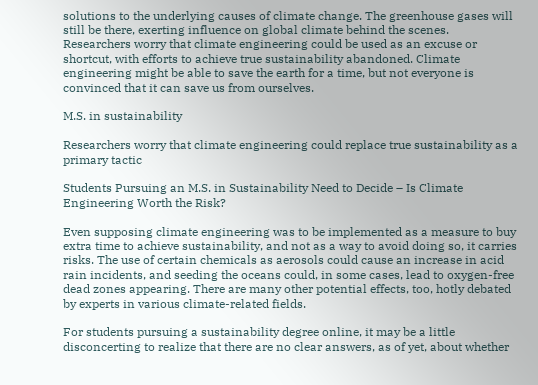solutions to the underlying causes of climate change. The greenhouse gases will still be there, exerting influence on global climate behind the scenes. Researchers worry that climate engineering could be used as an excuse or shortcut, with efforts to achieve true sustainability abandoned. Climate engineering might be able to save the earth for a time, but not everyone is convinced that it can save us from ourselves.

M.S. in sustainability

Researchers worry that climate engineering could replace true sustainability as a primary tactic

Students Pursuing an M.S. in Sustainability Need to Decide – Is Climate Engineering Worth the Risk?

Even supposing climate engineering was to be implemented as a measure to buy extra time to achieve sustainability, and not as a way to avoid doing so, it carries risks. The use of certain chemicals as aerosols could cause an increase in acid rain incidents, and seeding the oceans could, in some cases, lead to oxygen-free dead zones appearing. There are many other potential effects, too, hotly debated by experts in various climate-related fields.

For students pursuing a sustainability degree online, it may be a little disconcerting to realize that there are no clear answers, as of yet, about whether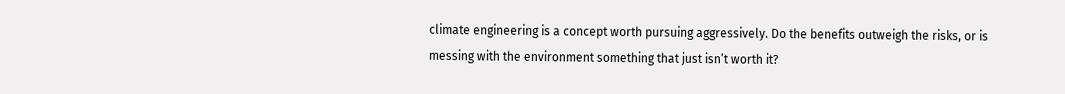climate engineering is a concept worth pursuing aggressively. Do the benefits outweigh the risks, or is messing with the environment something that just isn’t worth it?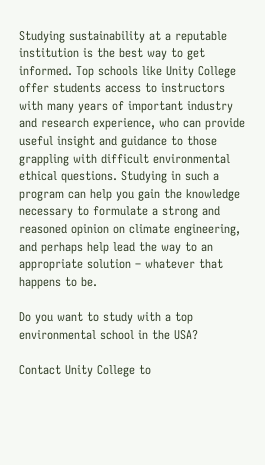Studying sustainability at a reputable institution is the best way to get informed. Top schools like Unity College offer students access to instructors with many years of important industry and research experience, who can provide useful insight and guidance to those grappling with difficult environmental ethical questions. Studying in such a program can help you gain the knowledge necessary to formulate a strong and reasoned opinion on climate engineering, and perhaps help lead the way to an appropriate solution – whatever that happens to be.

Do you want to study with a top environmental school in the USA?

Contact Unity College to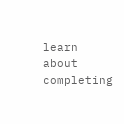learn about completing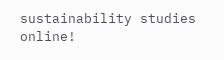sustainability studies online!